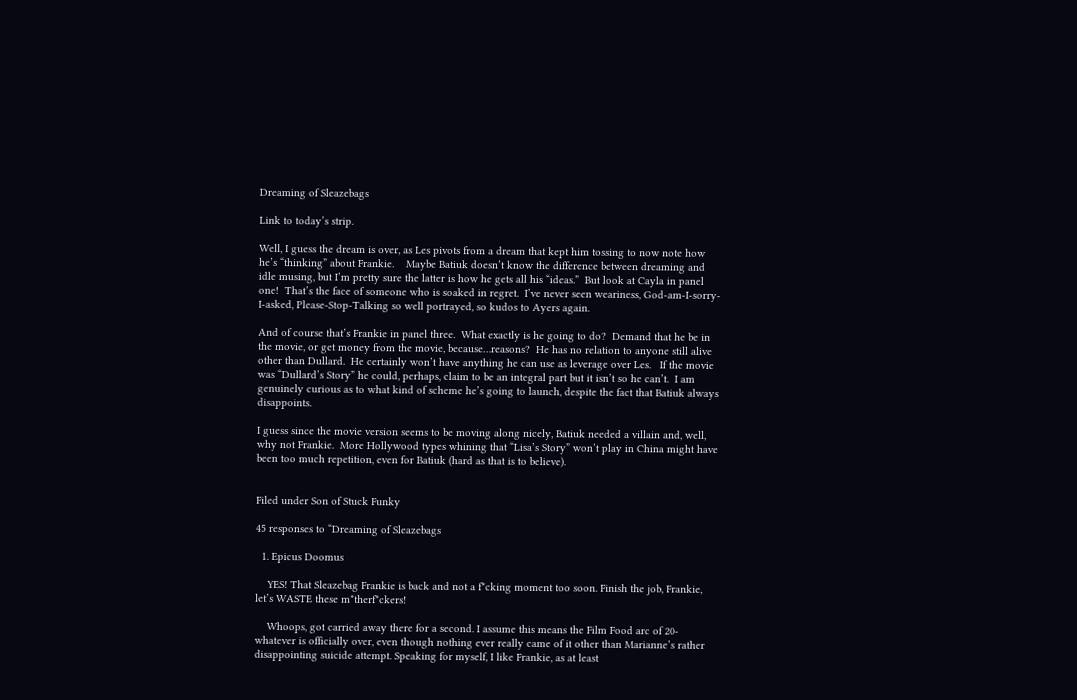Dreaming of Sleazebags

Link to today’s strip.

Well, I guess the dream is over, as Les pivots from a dream that kept him tossing to now note how he’s “thinking” about Frankie.    Maybe Batiuk doesn’t know the difference between dreaming and idle musing, but I’m pretty sure the latter is how he gets all his “ideas.”  But look at Cayla in panel one!  That’s the face of someone who is soaked in regret.  I’ve never seen weariness, God-am-I-sorry-I-asked, Please-Stop-Talking so well portrayed, so kudos to Ayers again.

And of course that’s Frankie in panel three.  What exactly is he going to do?  Demand that he be in the movie, or get money from the movie, because…reasons?  He has no relation to anyone still alive other than Dullard.  He certainly won’t have anything he can use as leverage over Les.   If the movie was “Dullard’s Story” he could, perhaps, claim to be an integral part but it isn’t so he can’t.  I am genuinely curious as to what kind of scheme he’s going to launch, despite the fact that Batiuk always disappoints.

I guess since the movie version seems to be moving along nicely, Batiuk needed a villain and, well, why not Frankie.  More Hollywood types whining that “Lisa’s Story” won’t play in China might have been too much repetition, even for Batiuk (hard as that is to believe).


Filed under Son of Stuck Funky

45 responses to “Dreaming of Sleazebags

  1. Epicus Doomus

    YES! That Sleazebag Frankie is back and not a f*cking moment too soon. Finish the job, Frankie, let’s WASTE these m*therf*ckers!

    Whoops, got carried away there for a second. I assume this means the Film Food arc of 20-whatever is officially over, even though nothing ever really came of it other than Marianne’s rather disappointing suicide attempt. Speaking for myself, I like Frankie, as at least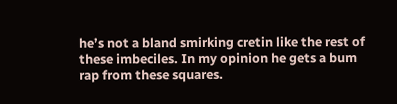he’s not a bland smirking cretin like the rest of these imbeciles. In my opinion he gets a bum rap from these squares.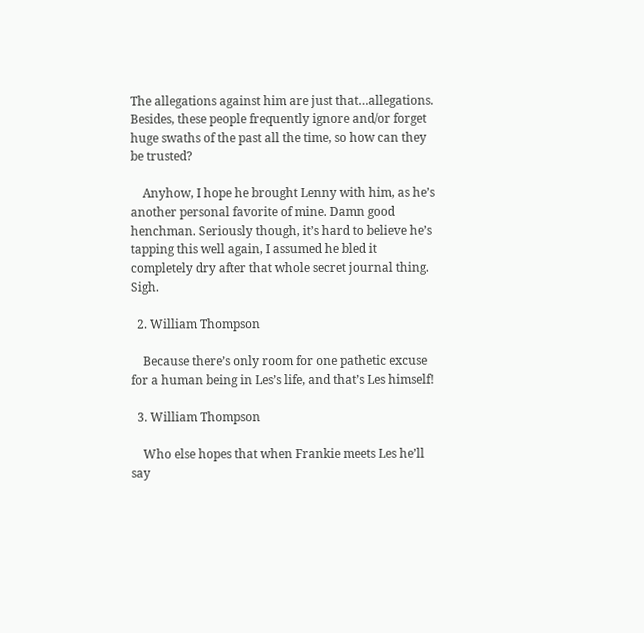The allegations against him are just that…allegations. Besides, these people frequently ignore and/or forget huge swaths of the past all the time, so how can they be trusted?

    Anyhow, I hope he brought Lenny with him, as he’s another personal favorite of mine. Damn good henchman. Seriously though, it’s hard to believe he’s tapping this well again, I assumed he bled it completely dry after that whole secret journal thing. Sigh.

  2. William Thompson

    Because there’s only room for one pathetic excuse for a human being in Les’s life, and that’s Les himself!

  3. William Thompson

    Who else hopes that when Frankie meets Les he’ll say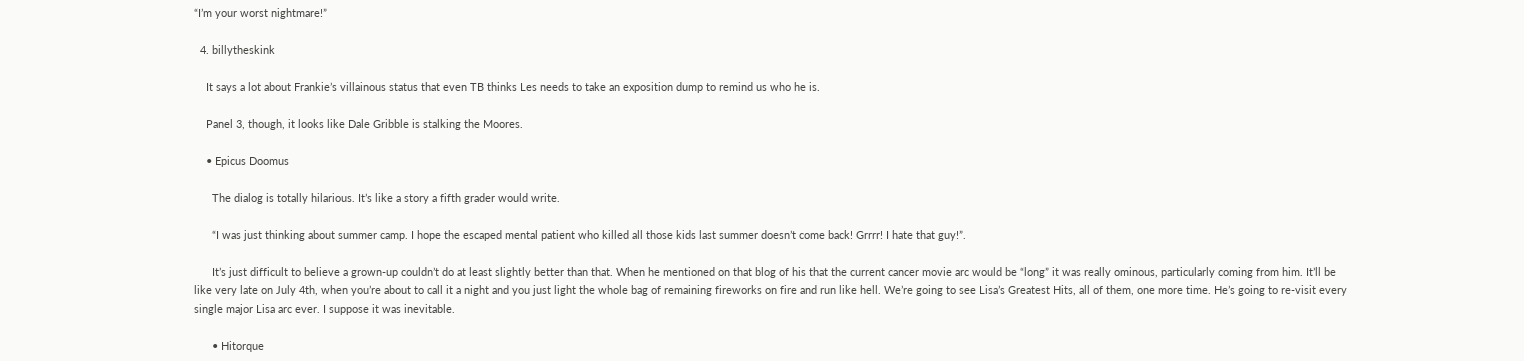“I’m your worst nightmare!”

  4. billytheskink

    It says a lot about Frankie’s villainous status that even TB thinks Les needs to take an exposition dump to remind us who he is.

    Panel 3, though, it looks like Dale Gribble is stalking the Moores.

    • Epicus Doomus

      The dialog is totally hilarious. It’s like a story a fifth grader would write.

      “I was just thinking about summer camp. I hope the escaped mental patient who killed all those kids last summer doesn’t come back! Grrrr! I hate that guy!”.

      It’s just difficult to believe a grown-up couldn’t do at least slightly better than that. When he mentioned on that blog of his that the current cancer movie arc would be “long” it was really ominous, particularly coming from him. It’ll be like very late on July 4th, when you’re about to call it a night and you just light the whole bag of remaining fireworks on fire and run like hell. We’re going to see Lisa’s Greatest Hits, all of them, one more time. He’s going to re-visit every single major Lisa arc ever. I suppose it was inevitable.

      • Hitorque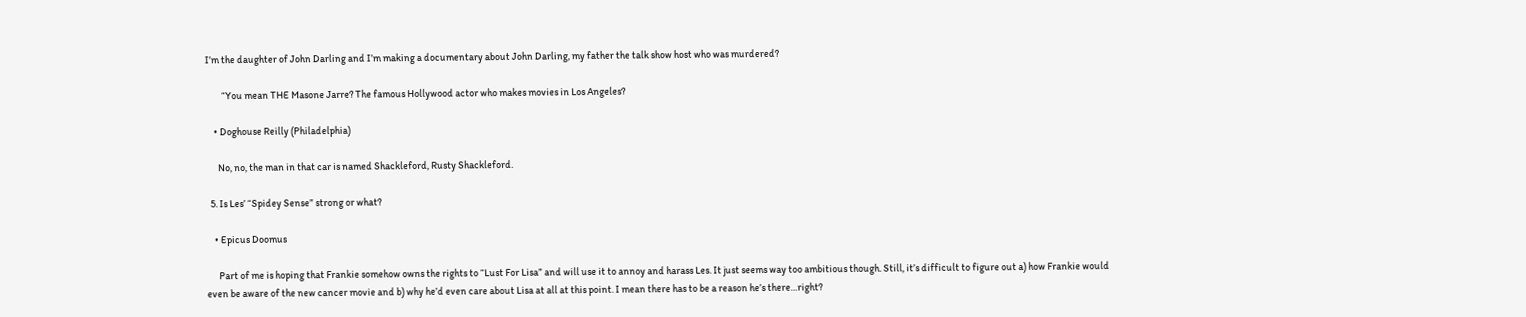I’m the daughter of John Darling and I’m making a documentary about John Darling, my father the talk show host who was murdered?

        “You mean THE Masone Jarre? The famous Hollywood actor who makes movies in Los Angeles?

    • Doghouse Reilly (Philadelphia)

      No, no, the man in that car is named Shackleford, Rusty Shackleford.

  5. Is Les’ “Spidey Sense” strong or what?

    • Epicus Doomus

      Part of me is hoping that Frankie somehow owns the rights to “Lust For Lisa” and will use it to annoy and harass Les. It just seems way too ambitious though. Still, it’s difficult to figure out a) how Frankie would even be aware of the new cancer movie and b) why he’d even care about Lisa at all at this point. I mean there has to be a reason he’s there…right?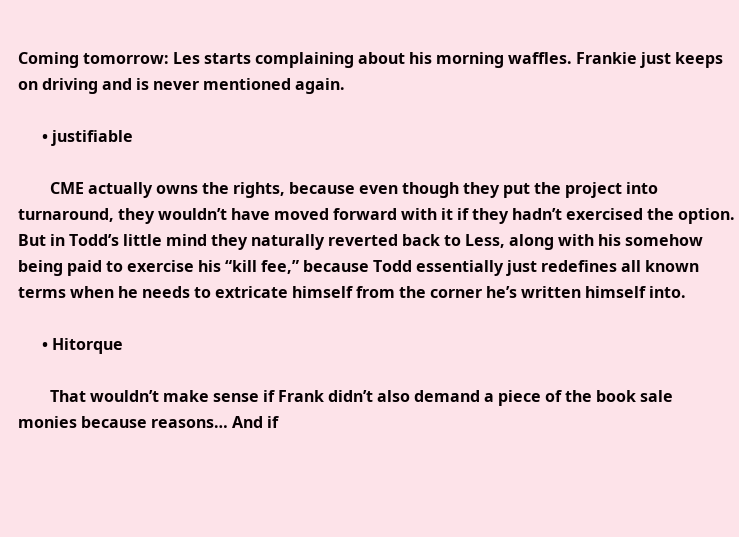Coming tomorrow: Les starts complaining about his morning waffles. Frankie just keeps on driving and is never mentioned again.

      • justifiable

        CME actually owns the rights, because even though they put the project into turnaround, they wouldn’t have moved forward with it if they hadn’t exercised the option. But in Todd’s little mind they naturally reverted back to Less, along with his somehow being paid to exercise his “kill fee,” because Todd essentially just redefines all known terms when he needs to extricate himself from the corner he’s written himself into.

      • Hitorque

        That wouldn’t make sense if Frank didn’t also demand a piece of the book sale monies because reasons… And if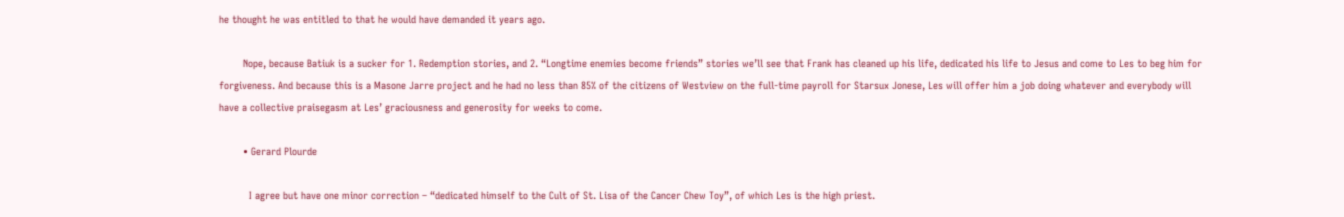he thought he was entitled to that he would have demanded it years ago.

        Nope, because Batiuk is a sucker for 1. Redemption stories, and 2. “Longtime enemies become friends” stories we’ll see that Frank has cleaned up his life, dedicated his life to Jesus and come to Les to beg him for forgiveness. And because this is a Masone Jarre project and he had no less than 85% of the citizens of Westview on the full-time payroll for Starsux Jonese, Les will offer him a job doing whatever and everybody will have a collective praisegasm at Les’ graciousness and generosity for weeks to come.

        • Gerard Plourde

          I agree but have one minor correction – “dedicated himself to the Cult of St. Lisa of the Cancer Chew Toy”, of which Les is the high priest.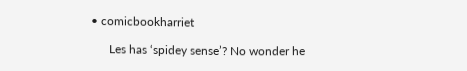• comicbookharriet

      Les has ‘spidey sense’? No wonder he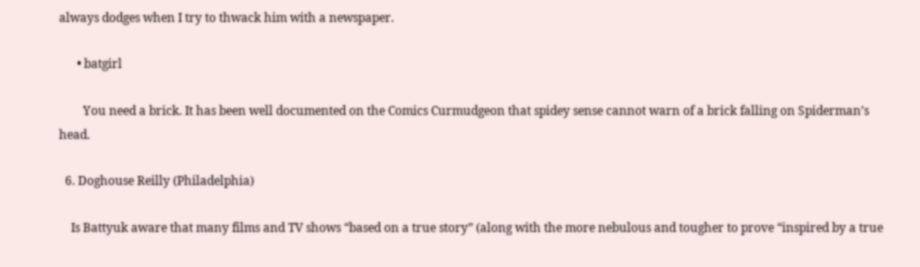always dodges when I try to thwack him with a newspaper.

      • batgirl

        You need a brick. It has been well documented on the Comics Curmudgeon that spidey sense cannot warn of a brick falling on Spiderman’s head.

  6. Doghouse Reilly (Philadelphia)

    Is Battyuk aware that many films and TV shows “based on a true story” (along with the more nebulous and tougher to prove “inspired by a true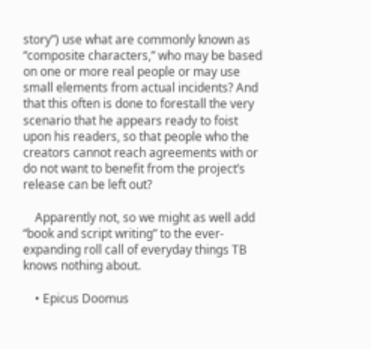story”) use what are commonly known as “composite characters,” who may be based on one or more real people or may use small elements from actual incidents? And that this often is done to forestall the very scenario that he appears ready to foist upon his readers, so that people who the creators cannot reach agreements with or do not want to benefit from the project’s release can be left out?

    Apparently not, so we might as well add “book and script writing” to the ever-expanding roll call of everyday things TB knows nothing about.

    • Epicus Doomus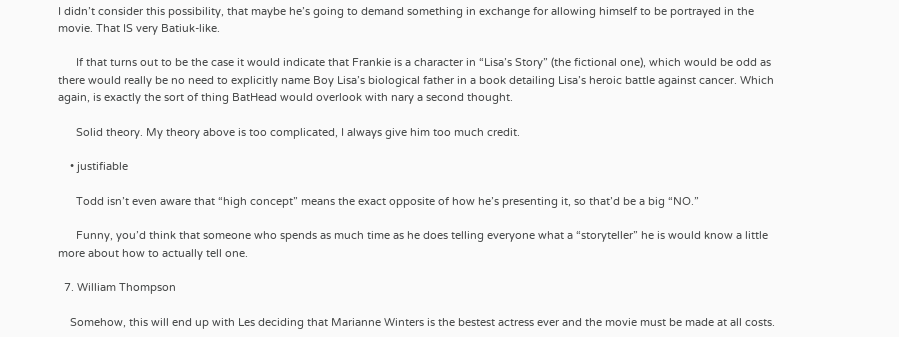I didn’t consider this possibility, that maybe he’s going to demand something in exchange for allowing himself to be portrayed in the movie. That IS very Batiuk-like.

      If that turns out to be the case it would indicate that Frankie is a character in “Lisa’s Story” (the fictional one), which would be odd as there would really be no need to explicitly name Boy Lisa’s biological father in a book detailing Lisa’s heroic battle against cancer. Which again, is exactly the sort of thing BatHead would overlook with nary a second thought.

      Solid theory. My theory above is too complicated, I always give him too much credit.

    • justifiable

      Todd isn’t even aware that “high concept” means the exact opposite of how he’s presenting it, so that’d be a big “NO.”

      Funny, you’d think that someone who spends as much time as he does telling everyone what a “storyteller” he is would know a little more about how to actually tell one.

  7. William Thompson

    Somehow, this will end up with Les deciding that Marianne Winters is the bestest actress ever and the movie must be made at all costs.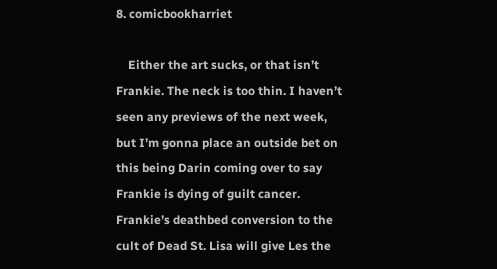8. comicbookharriet

    Either the art sucks, or that isn’t Frankie. The neck is too thin. I haven’t seen any previews of the next week, but I’m gonna place an outside bet on this being Darin coming over to say Frankie is dying of guilt cancer. Frankie’s deathbed conversion to the cult of Dead St. Lisa will give Les the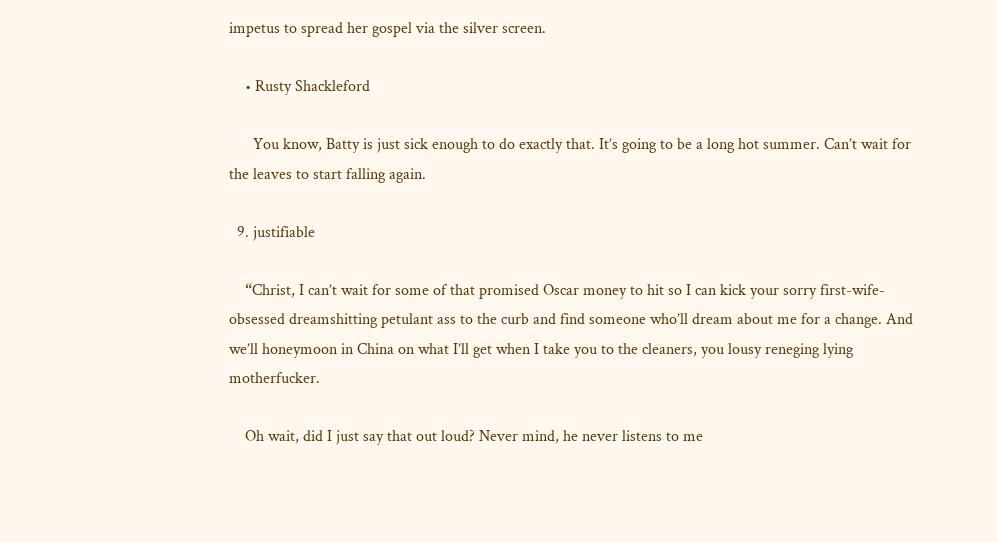impetus to spread her gospel via the silver screen.

    • Rusty Shackleford

      You know, Batty is just sick enough to do exactly that. It’s going to be a long hot summer. Can’t wait for the leaves to start falling again.

  9. justifiable

    “Christ, I can’t wait for some of that promised Oscar money to hit so I can kick your sorry first-wife-obsessed dreamshitting petulant ass to the curb and find someone who’ll dream about me for a change. And we’ll honeymoon in China on what I’ll get when I take you to the cleaners, you lousy reneging lying motherfucker.

    Oh wait, did I just say that out loud? Never mind, he never listens to me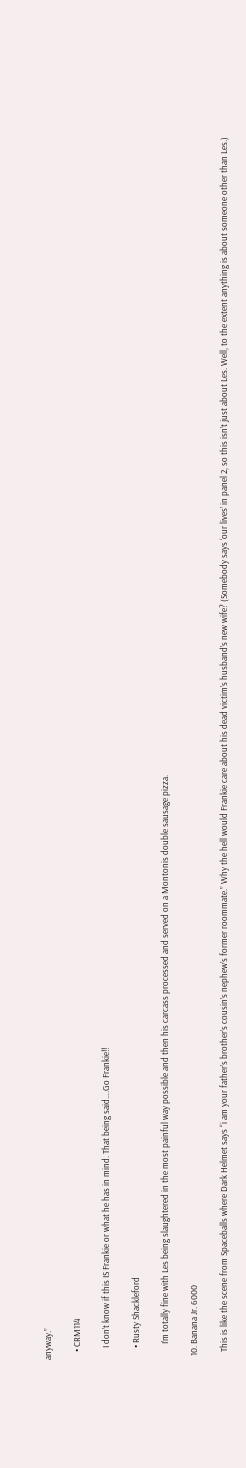anyway.”

    • CRM114

      I don’t know if this IS Frankie or what he has in mind. That being said….Go Frankie!!

      • Rusty Shackleford

        I’m totally fine with Les being slaughtered in the most painful way possible and then his carcass processed and served on a Montonis double sausage pizza.

  10. Banana Jr. 6000

    This is like the scene from Spaceballs where Dark Helmet says “i am your father’s brother’s cousin’s nephew’s former roommate.” Why the hell would Frankie care about his dead victim’s husband’s new wife? (Somebody says ‘our lives’ in panel 2, so this isn’t just about Les. Well, to the extent anything is about someone other than Les.)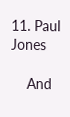11. Paul Jones

    And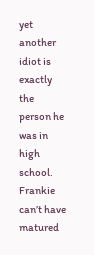yet another idiot is exactly the person he was in high school. Frankie can’t have matured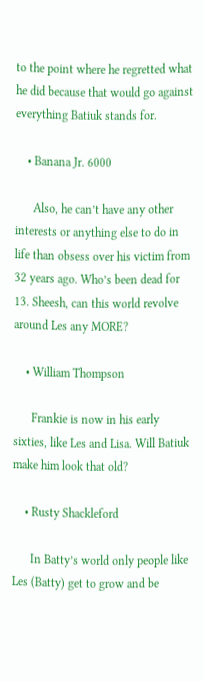to the point where he regretted what he did because that would go against everything Batiuk stands for.

    • Banana Jr. 6000

      Also, he can’t have any other interests or anything else to do in life than obsess over his victim from 32 years ago. Who’s been dead for 13. Sheesh, can this world revolve around Les any MORE?

    • William Thompson

      Frankie is now in his early sixties, like Les and Lisa. Will Batiuk make him look that old?

    • Rusty Shackleford

      In Batty’s world only people like Les (Batty) get to grow and be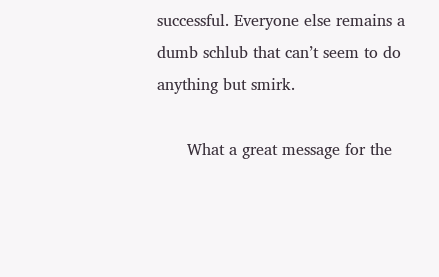successful. Everyone else remains a dumb schlub that can’t seem to do anything but smirk.

      What a great message for the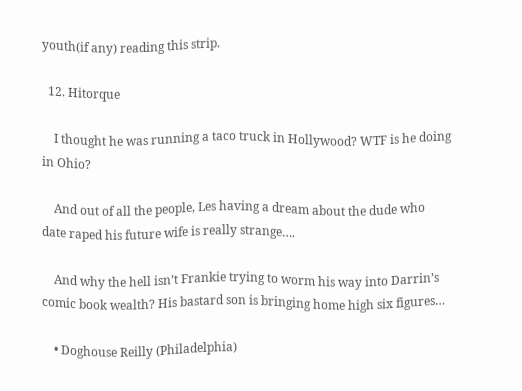youth(if any) reading this strip.

  12. Hitorque

    I thought he was running a taco truck in Hollywood? WTF is he doing in Ohio?

    And out of all the people, Les having a dream about the dude who date raped his future wife is really strange….

    And why the hell isn’t Frankie trying to worm his way into Darrin’s comic book wealth? His bastard son is bringing home high six figures…

    • Doghouse Reilly (Philadelphia)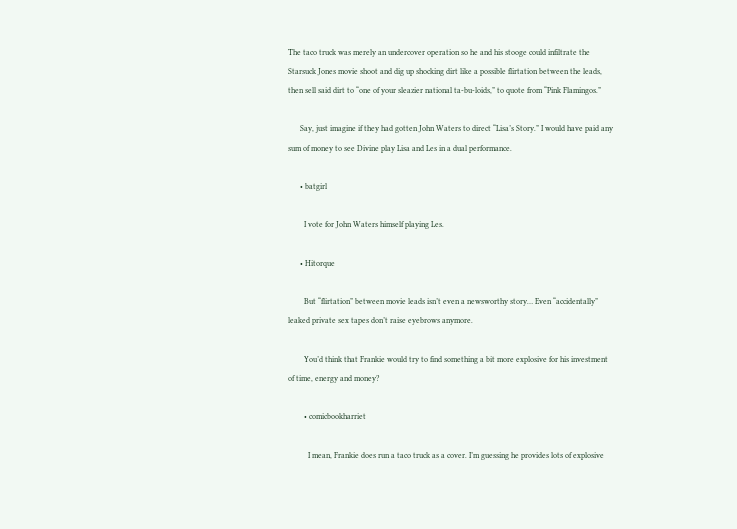The taco truck was merely an undercover operation so he and his stooge could infiltrate the Starsuck Jones movie shoot and dig up shocking dirt like a possible flirtation between the leads, then sell said dirt to “one of your sleazier national ta-bu-loids,” to quote from “Pink Flamingos.”

      Say, just imagine if they had gotten John Waters to direct “Lisa’s Story.” I would have paid any sum of money to see Divine play Lisa and Les in a dual performance.

      • batgirl

        I vote for John Waters himself playing Les.

      • Hitorque

        But “flirtation” between movie leads isn’t even a newsworthy story… Even “accidentally” leaked private sex tapes don’t raise eyebrows anymore.

        You’d think that Frankie would try to find something a bit more explosive for his investment of time, energy and money?

        • comicbookharriet

          I mean, Frankie does run a taco truck as a cover. I’m guessing he provides lots of explosive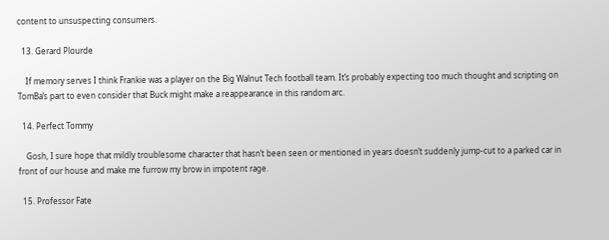content to unsuspecting consumers.

  13. Gerard Plourde

    If memory serves I think Frankie was a player on the Big Walnut Tech football team. It’s probably expecting too much thought and scripting on TomBa’s part to even consider that Buck might make a reappearance in this random arc.

  14. Perfect Tommy

    Gosh, I sure hope that mildly troublesome character that hasn’t been seen or mentioned in years doesn’t suddenly jump-cut to a parked car in front of our house and make me furrow my brow in impotent rage.

  15. Professor Fate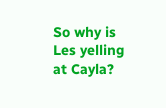So why is Les yelling at Cayla?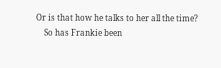Or is that how he talks to her all the time?
    So has Frankie been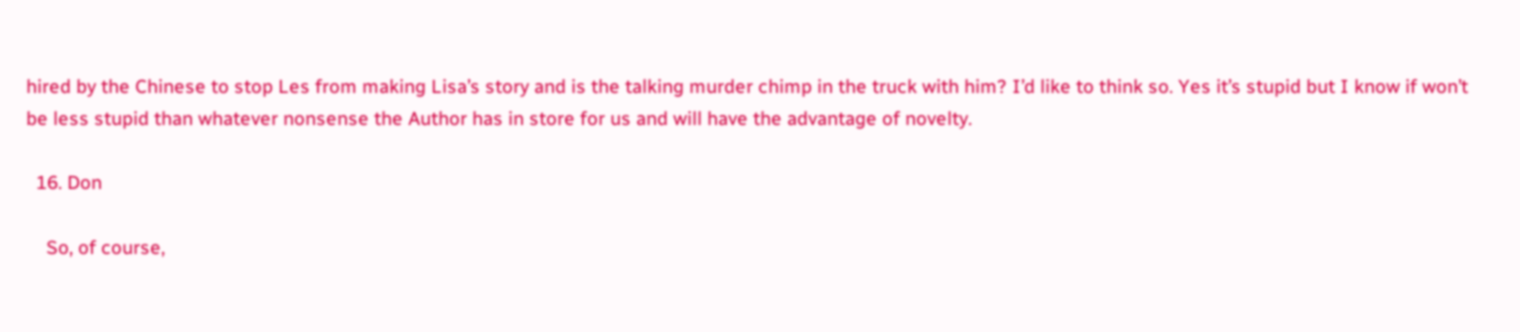hired by the Chinese to stop Les from making Lisa’s story and is the talking murder chimp in the truck with him? I’d like to think so. Yes it’s stupid but I know if won’t be less stupid than whatever nonsense the Author has in store for us and will have the advantage of novelty.

  16. Don

    So, of course,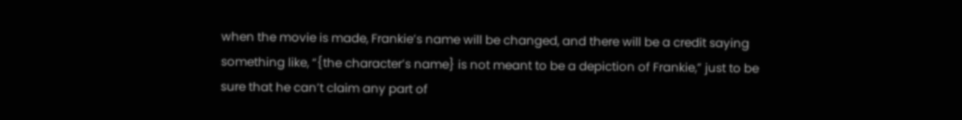when the movie is made, Frankie’s name will be changed, and there will be a credit saying something like, “{the character’s name} is not meant to be a depiction of Frankie,” just to be sure that he can’t claim any part of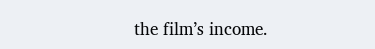the film’s income.